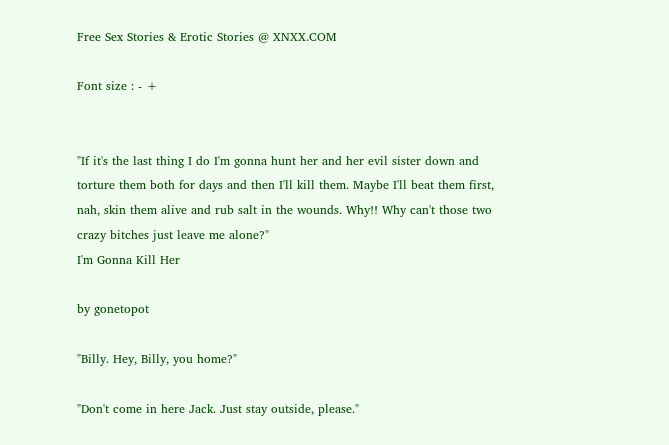Free Sex Stories & Erotic Stories @ XNXX.COM

Font size : - +


"If it's the last thing I do I'm gonna hunt her and her evil sister down and torture them both for days and then I'll kill them. Maybe I'll beat them first, nah, skin them alive and rub salt in the wounds. Why!! Why can't those two crazy bitches just leave me alone?"
I'm Gonna Kill Her

by gonetopot

"Billy. Hey, Billy, you home?"

"Don't come in here Jack. Just stay outside, please."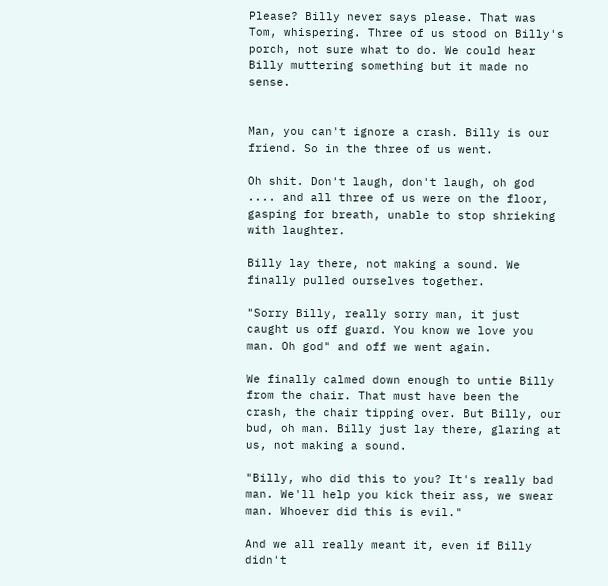Please? Billy never says please. That was Tom, whispering. Three of us stood on Billy's porch, not sure what to do. We could hear Billy muttering something but it made no sense.


Man, you can't ignore a crash. Billy is our friend. So in the three of us went.

Oh shit. Don't laugh, don't laugh, oh god .... and all three of us were on the floor, gasping for breath, unable to stop shrieking with laughter.

Billy lay there, not making a sound. We finally pulled ourselves together.

"Sorry Billy, really sorry man, it just caught us off guard. You know we love you man. Oh god" and off we went again.

We finally calmed down enough to untie Billy from the chair. That must have been the crash, the chair tipping over. But Billy, our bud, oh man. Billy just lay there, glaring at us, not making a sound.

"Billy, who did this to you? It's really bad man. We'll help you kick their ass, we swear man. Whoever did this is evil."

And we all really meant it, even if Billy didn't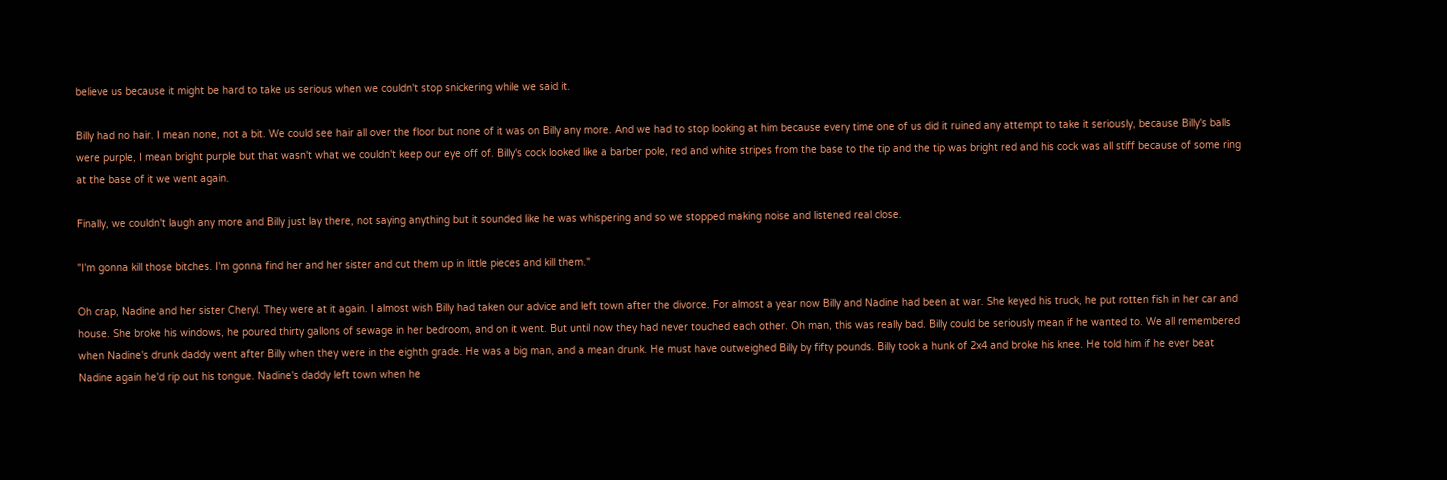believe us because it might be hard to take us serious when we couldn't stop snickering while we said it.

Billy had no hair. I mean none, not a bit. We could see hair all over the floor but none of it was on Billy any more. And we had to stop looking at him because every time one of us did it ruined any attempt to take it seriously, because Billy's balls were purple, I mean bright purple but that wasn't what we couldn't keep our eye off of. Billy's cock looked like a barber pole, red and white stripes from the base to the tip and the tip was bright red and his cock was all stiff because of some ring at the base of it we went again.

Finally, we couldn't laugh any more and Billy just lay there, not saying anything but it sounded like he was whispering and so we stopped making noise and listened real close.

"I'm gonna kill those bitches. I'm gonna find her and her sister and cut them up in little pieces and kill them."

Oh crap, Nadine and her sister Cheryl. They were at it again. I almost wish Billy had taken our advice and left town after the divorce. For almost a year now Billy and Nadine had been at war. She keyed his truck, he put rotten fish in her car and house. She broke his windows, he poured thirty gallons of sewage in her bedroom, and on it went. But until now they had never touched each other. Oh man, this was really bad. Billy could be seriously mean if he wanted to. We all remembered when Nadine's drunk daddy went after Billy when they were in the eighth grade. He was a big man, and a mean drunk. He must have outweighed Billy by fifty pounds. Billy took a hunk of 2x4 and broke his knee. He told him if he ever beat Nadine again he'd rip out his tongue. Nadine's daddy left town when he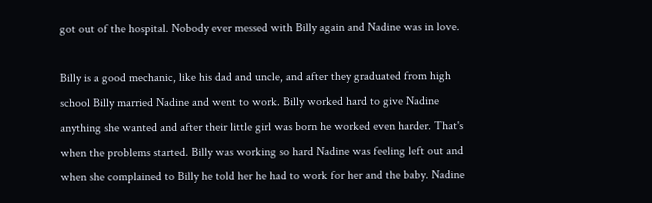got out of the hospital. Nobody ever messed with Billy again and Nadine was in love.

Billy is a good mechanic, like his dad and uncle, and after they graduated from high school Billy married Nadine and went to work. Billy worked hard to give Nadine anything she wanted and after their little girl was born he worked even harder. That's when the problems started. Billy was working so hard Nadine was feeling left out and when she complained to Billy he told her he had to work for her and the baby. Nadine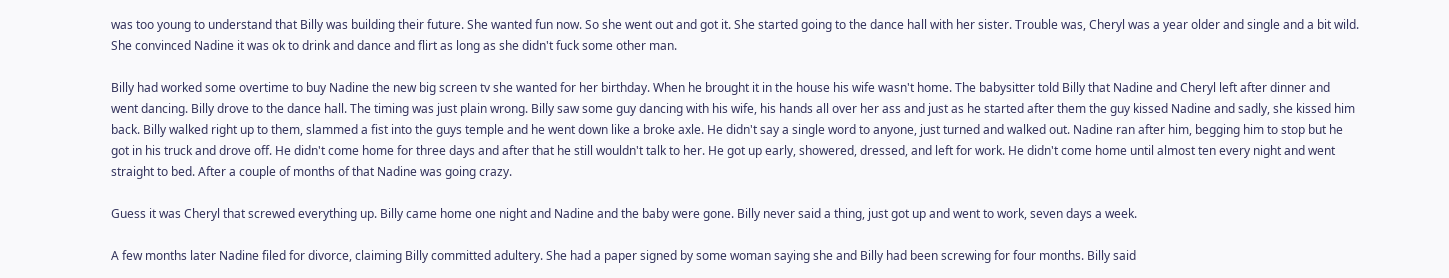was too young to understand that Billy was building their future. She wanted fun now. So she went out and got it. She started going to the dance hall with her sister. Trouble was, Cheryl was a year older and single and a bit wild. She convinced Nadine it was ok to drink and dance and flirt as long as she didn't fuck some other man.

Billy had worked some overtime to buy Nadine the new big screen tv she wanted for her birthday. When he brought it in the house his wife wasn't home. The babysitter told Billy that Nadine and Cheryl left after dinner and went dancing. Billy drove to the dance hall. The timing was just plain wrong. Billy saw some guy dancing with his wife, his hands all over her ass and just as he started after them the guy kissed Nadine and sadly, she kissed him back. Billy walked right up to them, slammed a fist into the guys temple and he went down like a broke axle. He didn't say a single word to anyone, just turned and walked out. Nadine ran after him, begging him to stop but he got in his truck and drove off. He didn't come home for three days and after that he still wouldn't talk to her. He got up early, showered, dressed, and left for work. He didn't come home until almost ten every night and went straight to bed. After a couple of months of that Nadine was going crazy.

Guess it was Cheryl that screwed everything up. Billy came home one night and Nadine and the baby were gone. Billy never said a thing, just got up and went to work, seven days a week.

A few months later Nadine filed for divorce, claiming Billy committed adultery. She had a paper signed by some woman saying she and Billy had been screwing for four months. Billy said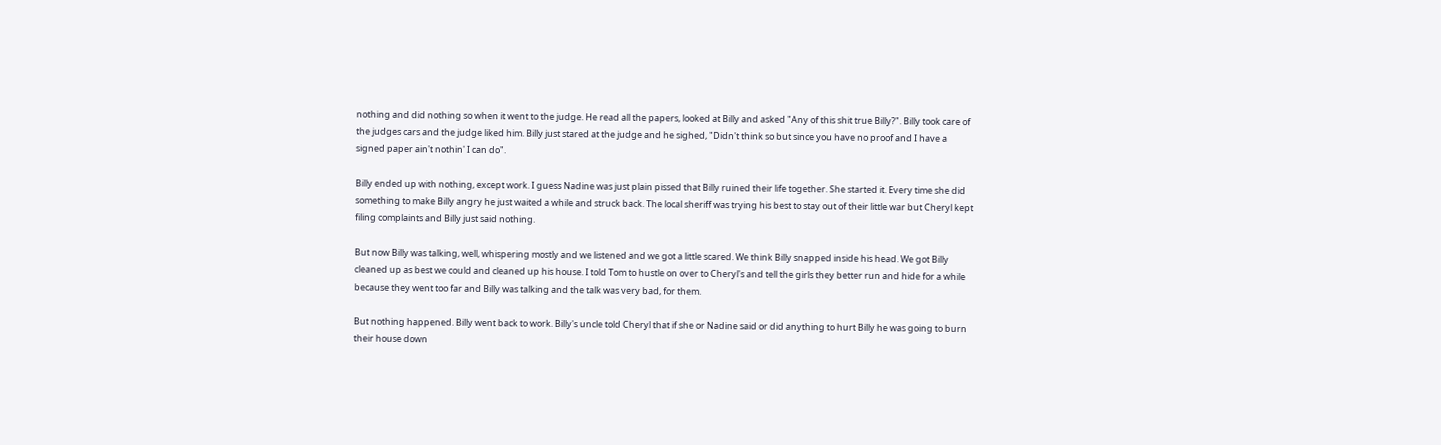nothing and did nothing so when it went to the judge. He read all the papers, looked at Billy and asked "Any of this shit true Billy?". Billy took care of the judges cars and the judge liked him. Billy just stared at the judge and he sighed, "Didn't think so but since you have no proof and I have a signed paper ain't nothin' I can do".

Billy ended up with nothing, except work. I guess Nadine was just plain pissed that Billy ruined their life together. She started it. Every time she did something to make Billy angry he just waited a while and struck back. The local sheriff was trying his best to stay out of their little war but Cheryl kept filing complaints and Billy just said nothing.

But now Billy was talking, well, whispering mostly and we listened and we got a little scared. We think Billy snapped inside his head. We got Billy cleaned up as best we could and cleaned up his house. I told Tom to hustle on over to Cheryl's and tell the girls they better run and hide for a while because they went too far and Billy was talking and the talk was very bad, for them.

But nothing happened. Billy went back to work. Billy's uncle told Cheryl that if she or Nadine said or did anything to hurt Billy he was going to burn their house down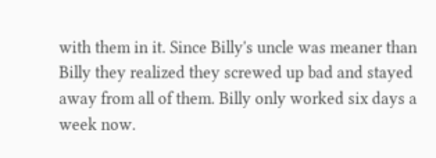with them in it. Since Billy's uncle was meaner than Billy they realized they screwed up bad and stayed away from all of them. Billy only worked six days a week now.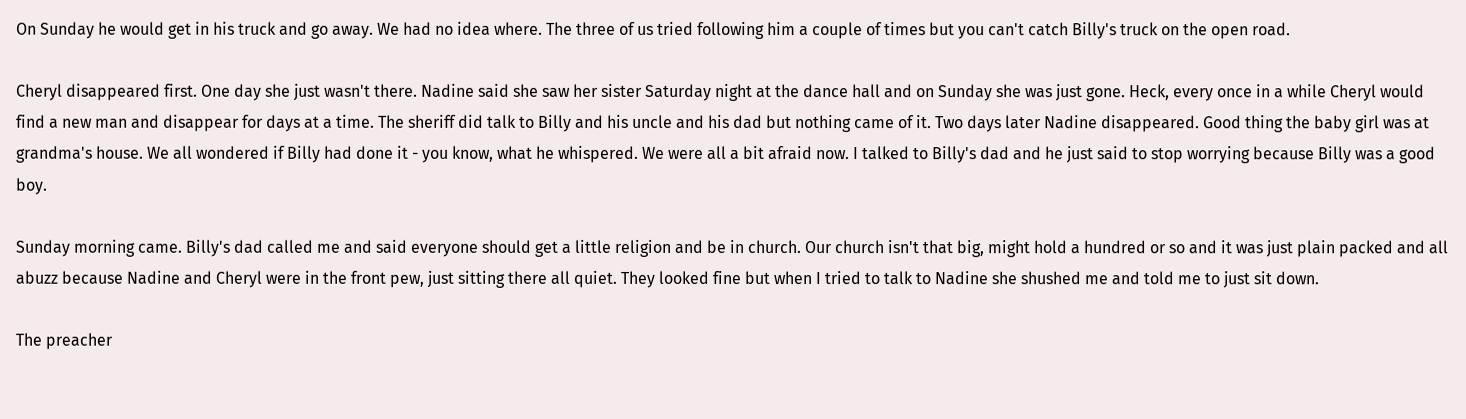On Sunday he would get in his truck and go away. We had no idea where. The three of us tried following him a couple of times but you can't catch Billy's truck on the open road.

Cheryl disappeared first. One day she just wasn't there. Nadine said she saw her sister Saturday night at the dance hall and on Sunday she was just gone. Heck, every once in a while Cheryl would find a new man and disappear for days at a time. The sheriff did talk to Billy and his uncle and his dad but nothing came of it. Two days later Nadine disappeared. Good thing the baby girl was at grandma's house. We all wondered if Billy had done it - you know, what he whispered. We were all a bit afraid now. I talked to Billy's dad and he just said to stop worrying because Billy was a good boy.

Sunday morning came. Billy's dad called me and said everyone should get a little religion and be in church. Our church isn't that big, might hold a hundred or so and it was just plain packed and all abuzz because Nadine and Cheryl were in the front pew, just sitting there all quiet. They looked fine but when I tried to talk to Nadine she shushed me and told me to just sit down.

The preacher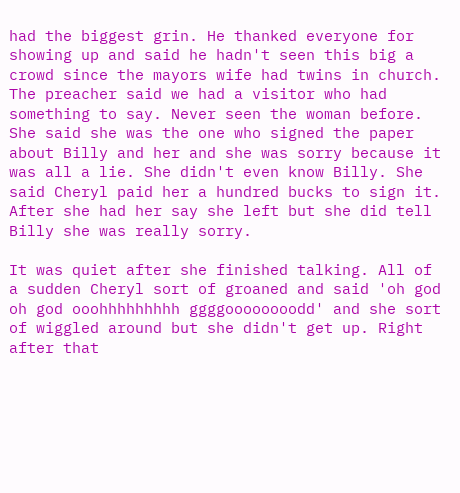had the biggest grin. He thanked everyone for showing up and said he hadn't seen this big a crowd since the mayors wife had twins in church. The preacher said we had a visitor who had something to say. Never seen the woman before. She said she was the one who signed the paper about Billy and her and she was sorry because it was all a lie. She didn't even know Billy. She said Cheryl paid her a hundred bucks to sign it. After she had her say she left but she did tell Billy she was really sorry.

It was quiet after she finished talking. All of a sudden Cheryl sort of groaned and said 'oh god oh god ooohhhhhhhhh ggggoooooooodd' and she sort of wiggled around but she didn't get up. Right after that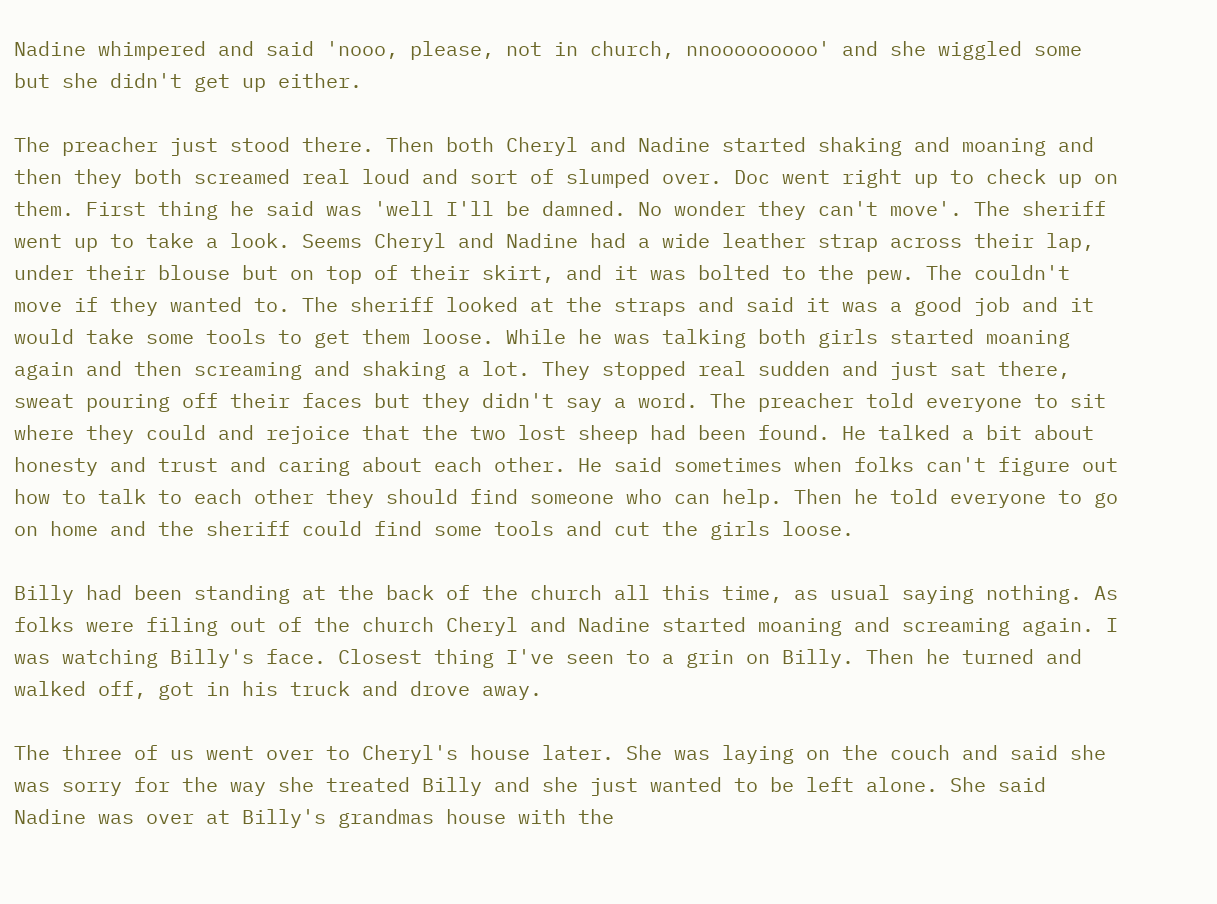Nadine whimpered and said 'nooo, please, not in church, nnooooooooo' and she wiggled some but she didn't get up either.

The preacher just stood there. Then both Cheryl and Nadine started shaking and moaning and then they both screamed real loud and sort of slumped over. Doc went right up to check up on them. First thing he said was 'well I'll be damned. No wonder they can't move'. The sheriff went up to take a look. Seems Cheryl and Nadine had a wide leather strap across their lap, under their blouse but on top of their skirt, and it was bolted to the pew. The couldn't move if they wanted to. The sheriff looked at the straps and said it was a good job and it would take some tools to get them loose. While he was talking both girls started moaning again and then screaming and shaking a lot. They stopped real sudden and just sat there, sweat pouring off their faces but they didn't say a word. The preacher told everyone to sit where they could and rejoice that the two lost sheep had been found. He talked a bit about honesty and trust and caring about each other. He said sometimes when folks can't figure out how to talk to each other they should find someone who can help. Then he told everyone to go on home and the sheriff could find some tools and cut the girls loose.

Billy had been standing at the back of the church all this time, as usual saying nothing. As folks were filing out of the church Cheryl and Nadine started moaning and screaming again. I was watching Billy's face. Closest thing I've seen to a grin on Billy. Then he turned and walked off, got in his truck and drove away.

The three of us went over to Cheryl's house later. She was laying on the couch and said she was sorry for the way she treated Billy and she just wanted to be left alone. She said Nadine was over at Billy's grandmas house with the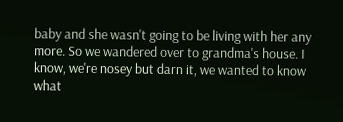baby and she wasn't going to be living with her any more. So we wandered over to grandma's house. I know, we're nosey but darn it, we wanted to know what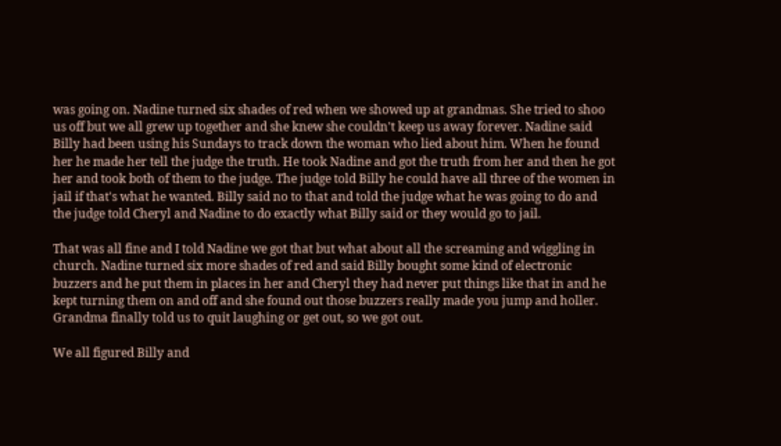was going on. Nadine turned six shades of red when we showed up at grandmas. She tried to shoo us off but we all grew up together and she knew she couldn't keep us away forever. Nadine said Billy had been using his Sundays to track down the woman who lied about him. When he found her he made her tell the judge the truth. He took Nadine and got the truth from her and then he got her and took both of them to the judge. The judge told Billy he could have all three of the women in jail if that's what he wanted. Billy said no to that and told the judge what he was going to do and the judge told Cheryl and Nadine to do exactly what Billy said or they would go to jail.

That was all fine and I told Nadine we got that but what about all the screaming and wiggling in church. Nadine turned six more shades of red and said Billy bought some kind of electronic buzzers and he put them in places in her and Cheryl they had never put things like that in and he kept turning them on and off and she found out those buzzers really made you jump and holler. Grandma finally told us to quit laughing or get out, so we got out.

We all figured Billy and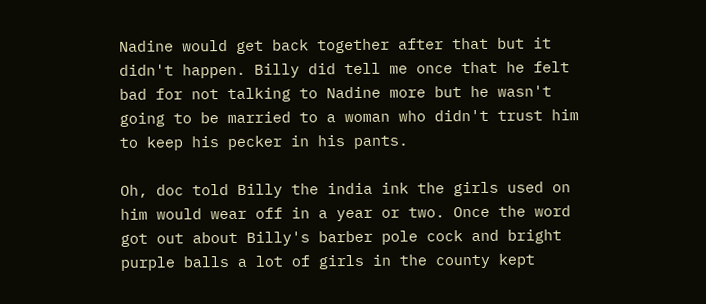Nadine would get back together after that but it didn't happen. Billy did tell me once that he felt bad for not talking to Nadine more but he wasn't going to be married to a woman who didn't trust him to keep his pecker in his pants.

Oh, doc told Billy the india ink the girls used on him would wear off in a year or two. Once the word got out about Billy's barber pole cock and bright purple balls a lot of girls in the county kept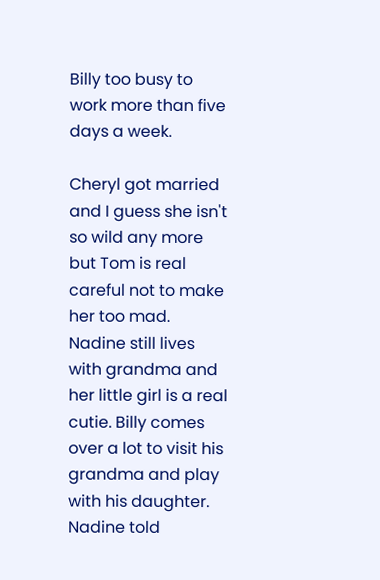Billy too busy to work more than five days a week.

Cheryl got married and I guess she isn't so wild any more but Tom is real careful not to make her too mad. Nadine still lives with grandma and her little girl is a real cutie. Billy comes over a lot to visit his grandma and play with his daughter. Nadine told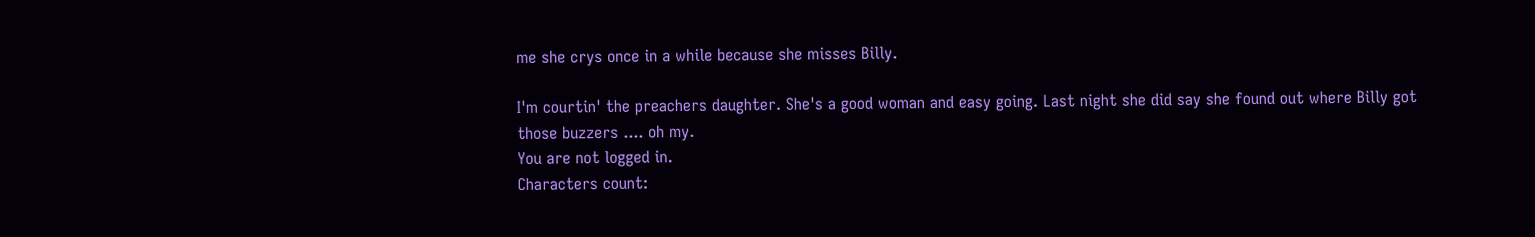me she crys once in a while because she misses Billy.

I'm courtin' the preachers daughter. She's a good woman and easy going. Last night she did say she found out where Billy got those buzzers .... oh my.
You are not logged in.
Characters count: